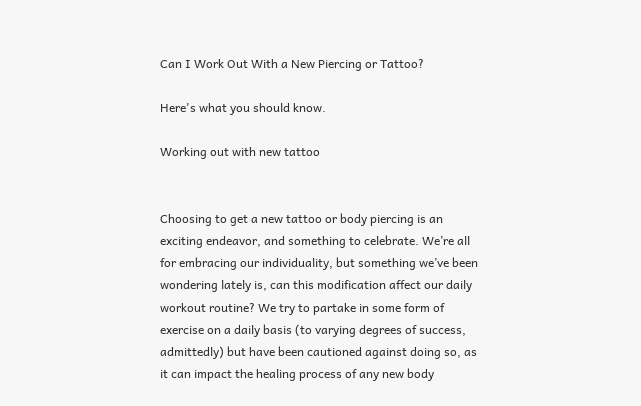Can I Work Out With a New Piercing or Tattoo?

Here's what you should know.

Working out with new tattoo


Choosing to get a new tattoo or body piercing is an exciting endeavor, and something to celebrate. We’re all for embracing our individuality, but something we’ve been wondering lately is, can this modification affect our daily workout routine? We try to partake in some form of exercise on a daily basis (to varying degrees of success, admittedly) but have been cautioned against doing so, as it can impact the healing process of any new body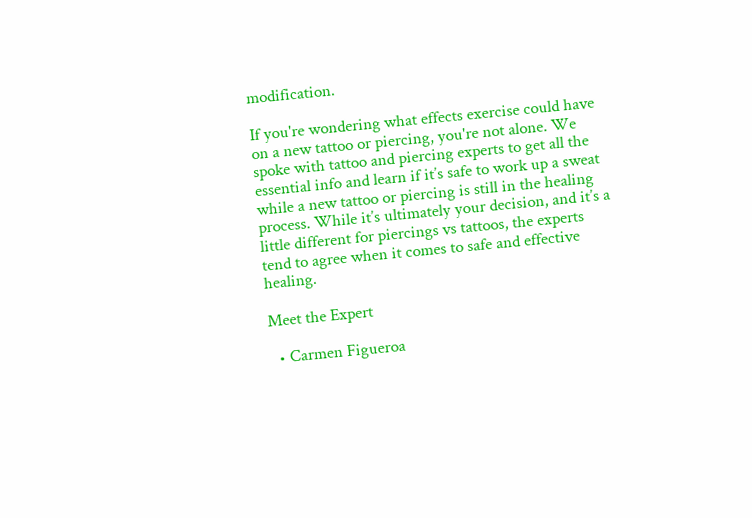modification.

If you're wondering what effects exercise could have on a new tattoo or piercing, you're not alone. We spoke with tattoo and piercing experts to get all the essential info and learn if it’s safe to work up a sweat while a new tattoo or piercing is still in the healing process. While it’s ultimately your decision, and it’s a little different for piercings vs tattoos, the experts tend to agree when it comes to safe and effective healing.

Meet the Expert

  • Carmen Figueroa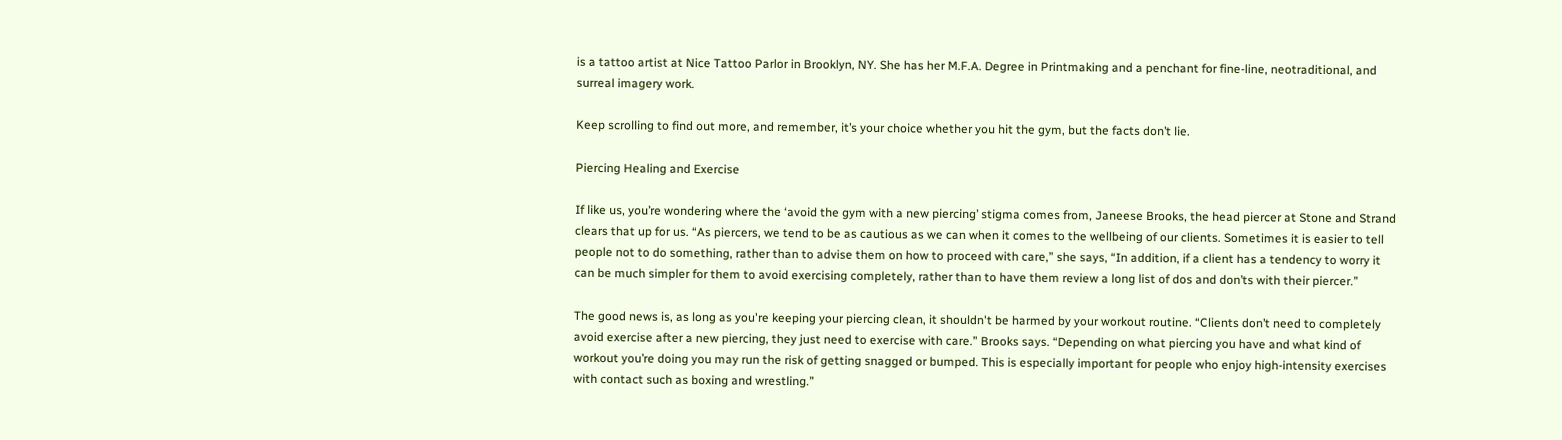is a tattoo artist at Nice Tattoo Parlor in Brooklyn, NY. She has her M.F.A. Degree in Printmaking and a penchant for fine-line, neotraditional, and surreal imagery work.

Keep scrolling to find out more, and remember, it’s your choice whether you hit the gym, but the facts don’t lie.

Piercing Healing and Exercise

If like us, you’re wondering where the ‘avoid the gym with a new piercing’ stigma comes from, Janeese Brooks, the head piercer at Stone and Strand clears that up for us. “As piercers, we tend to be as cautious as we can when it comes to the wellbeing of our clients. Sometimes it is easier to tell people not to do something, rather than to advise them on how to proceed with care,” she says, “In addition, if a client has a tendency to worry it can be much simpler for them to avoid exercising completely, rather than to have them review a long list of dos and don’ts with their piercer.”

The good news is, as long as you're keeping your piercing clean, it shouldn't be harmed by your workout routine. “Clients don’t need to completely avoid exercise after a new piercing, they just need to exercise with care.” Brooks says. “Depending on what piercing you have and what kind of workout you’re doing you may run the risk of getting snagged or bumped. This is especially important for people who enjoy high-intensity exercises with contact such as boxing and wrestling.”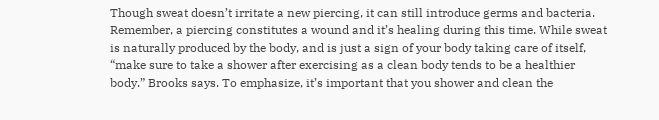Though sweat doesn’t irritate a new piercing, it can still introduce germs and bacteria. Remember, a piercing constitutes a wound and it’s healing during this time. While sweat is naturally produced by the body, and is just a sign of your body taking care of itself, “make sure to take a shower after exercising as a clean body tends to be a healthier body.” Brooks says. To emphasize, it’s important that you shower and clean the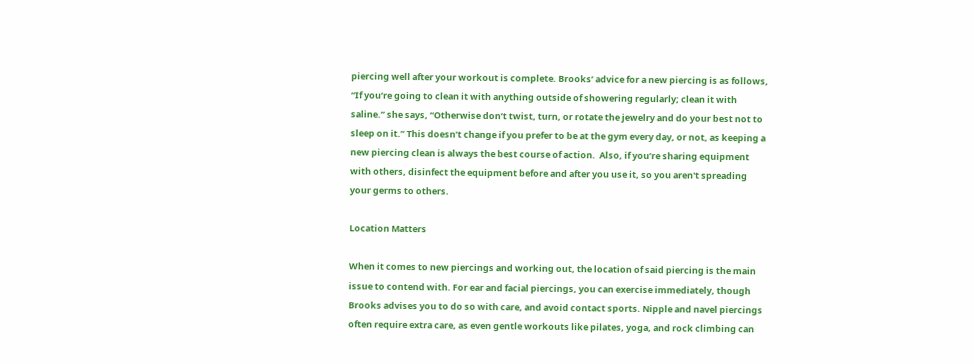piercing well after your workout is complete. Brooks’ advice for a new piercing is as follows, “If you’re going to clean it with anything outside of showering regularly; clean it with saline.” she says, “Otherwise don’t twist, turn, or rotate the jewelry and do your best not to sleep on it.” This doesn’t change if you prefer to be at the gym every day, or not, as keeping a new piercing clean is always the best course of action.  Also, if you’re sharing equipment with others, disinfect the equipment before and after you use it, so you aren't spreading your germs to others.

Location Matters

When it comes to new piercings and working out, the location of said piercing is the main issue to contend with. For ear and facial piercings, you can exercise immediately, though Brooks advises you to do so with care, and avoid contact sports. Nipple and navel piercings often require extra care, as even gentle workouts like pilates, yoga, and rock climbing can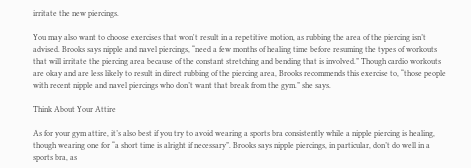irritate the new piercings.

You may also want to choose exercises that won't result in a repetitive motion, as rubbing the area of the piercing isn’t advised. Brooks says nipple and navel piercings, “need a few months of healing time before resuming the types of workouts that will irritate the piercing area because of the constant stretching and bending that is involved.” Though cardio workouts are okay and are less likely to result in direct rubbing of the piercing area, Brooks recommends this exercise to, “those people with recent nipple and navel piercings who don’t want that break from the gym.” she says.

Think About Your Attire

As for your gym attire, it’s also best if you try to avoid wearing a sports bra consistently while a nipple piercing is healing, though wearing one for “a short time is alright if necessary”. Brooks says nipple piercings, in particular, don’t do well in a sports bra, as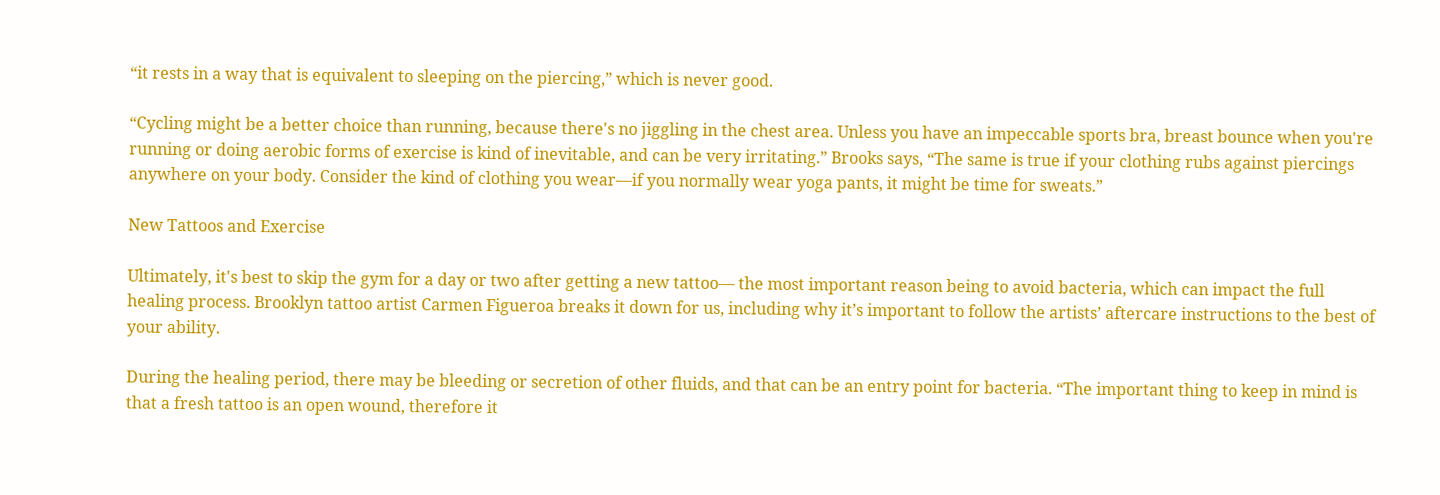“it rests in a way that is equivalent to sleeping on the piercing,” which is never good.

“Cycling might be a better choice than running, because there's no jiggling in the chest area. Unless you have an impeccable sports bra, breast bounce when you're running or doing aerobic forms of exercise is kind of inevitable, and can be very irritating.” Brooks says, “The same is true if your clothing rubs against piercings anywhere on your body. Consider the kind of clothing you wear—if you normally wear yoga pants, it might be time for sweats.”

New Tattoos and Exercise

Ultimately, it's best to skip the gym for a day or two after getting a new tattoo— the most important reason being to avoid bacteria, which can impact the full healing process. Brooklyn tattoo artist Carmen Figueroa breaks it down for us, including why it’s important to follow the artists’ aftercare instructions to the best of your ability.

During the healing period, there may be bleeding or secretion of other fluids, and that can be an entry point for bacteria. “The important thing to keep in mind is that a fresh tattoo is an open wound, therefore it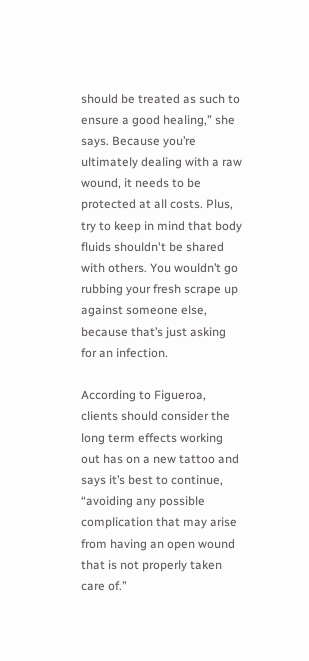should be treated as such to ensure a good healing,” she says. Because you’re ultimately dealing with a raw wound, it needs to be protected at all costs. Plus, try to keep in mind that body fluids shouldn't be shared with others. You wouldn’t go rubbing your fresh scrape up against someone else, because that’s just asking for an infection.

According to Figueroa, clients should consider the long term effects working out has on a new tattoo and says it’s best to continue, “avoiding any possible complication that may arise from having an open wound that is not properly taken care of.”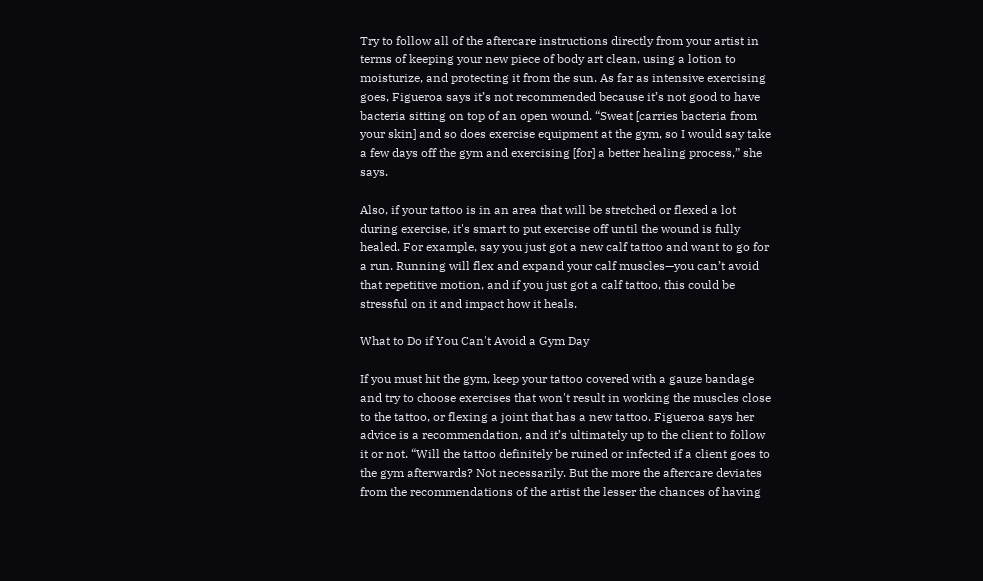Try to follow all of the aftercare instructions directly from your artist in terms of keeping your new piece of body art clean, using a lotion to moisturize, and protecting it from the sun. As far as intensive exercising goes, Figueroa says it’s not recommended because it’s not good to have bacteria sitting on top of an open wound. “Sweat [carries bacteria from your skin] and so does exercise equipment at the gym, so I would say take a few days off the gym and exercising [for] a better healing process,” she says.

Also, if your tattoo is in an area that will be stretched or flexed a lot during exercise, it's smart to put exercise off until the wound is fully healed. For example, say you just got a new calf tattoo and want to go for a run. Running will flex and expand your calf muscles—you can’t avoid that repetitive motion, and if you just got a calf tattoo, this could be stressful on it and impact how it heals.

What to Do if You Can't Avoid a Gym Day

If you must hit the gym, keep your tattoo covered with a gauze bandage and try to choose exercises that won't result in working the muscles close to the tattoo, or flexing a joint that has a new tattoo. Figueroa says her advice is a recommendation, and it’s ultimately up to the client to follow it or not. “Will the tattoo definitely be ruined or infected if a client goes to the gym afterwards? Not necessarily. But the more the aftercare deviates from the recommendations of the artist the lesser the chances of having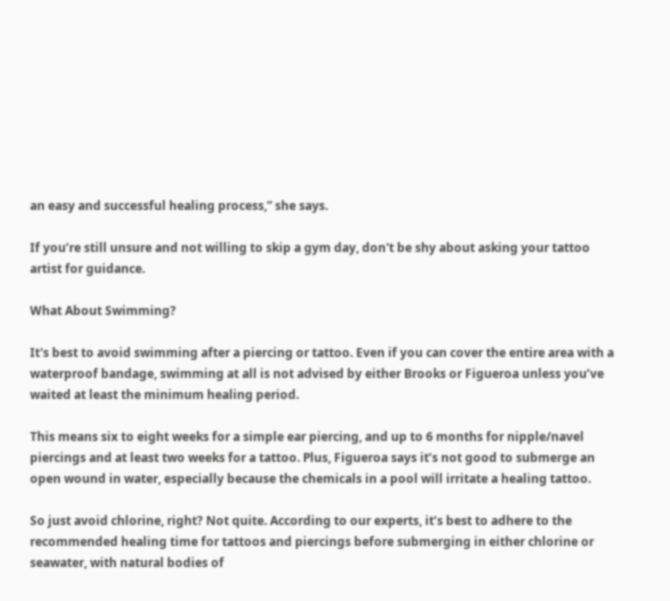an easy and successful healing process,” she says.

If you’re still unsure and not willing to skip a gym day, don't be shy about asking your tattoo artist for guidance.

What About Swimming?

It's best to avoid swimming after a piercing or tattoo. Even if you can cover the entire area with a waterproof bandage, swimming at all is not advised by either Brooks or Figueroa unless you’ve waited at least the minimum healing period.

This means six to eight weeks for a simple ear piercing, and up to 6 months for nipple/navel piercings and at least two weeks for a tattoo. Plus, Figueroa says it’s not good to submerge an open wound in water, especially because the chemicals in a pool will irritate a healing tattoo.

So just avoid chlorine, right? Not quite. According to our experts, it’s best to adhere to the recommended healing time for tattoos and piercings before submerging in either chlorine or seawater, with natural bodies of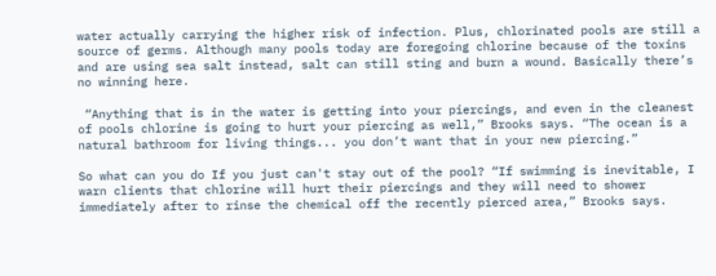water actually carrying the higher risk of infection. Plus, chlorinated pools are still a source of germs. Although many pools today are foregoing chlorine because of the toxins and are using sea salt instead, salt can still sting and burn a wound. Basically there’s no winning here.

 “Anything that is in the water is getting into your piercings, and even in the cleanest of pools chlorine is going to hurt your piercing as well,” Brooks says. “The ocean is a natural bathroom for living things... you don’t want that in your new piercing.”

So what can you do If you just can't stay out of the pool? “If swimming is inevitable, I warn clients that chlorine will hurt their piercings and they will need to shower immediately after to rinse the chemical off the recently pierced area,” Brooks says.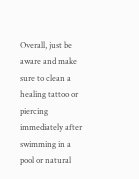Overall, just be aware and make sure to clean a healing tattoo or piercing immediately after swimming in a pool or natural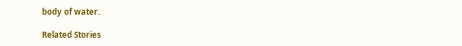body of water.

Related Stories